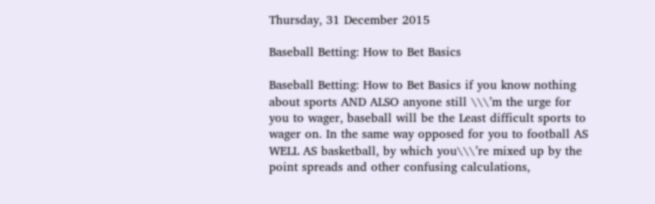Thursday, 31 December 2015

Baseball Betting: How to Bet Basics

Baseball Betting: How to Bet Basics if you know nothing about sports AND ALSO anyone still \\\’m the urge for you to wager, baseball will be the Least difficult sports to wager on. In the same way opposed for you to football AS WELL AS basketball, by which you\\\’re mixed up by the point spreads and other confusing calculations,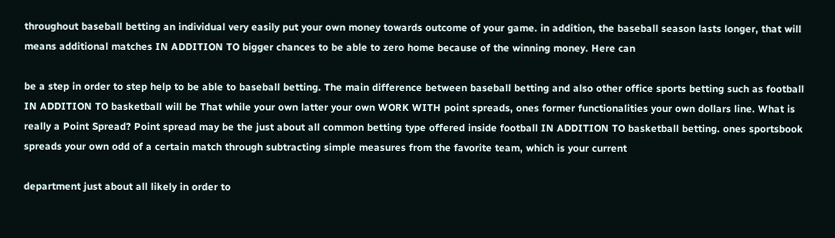throughout baseball betting an individual very easily put your own money towards outcome of your game. in addition, the baseball season lasts longer, that will means additional matches IN ADDITION TO bigger chances to be able to zero home because of the winning money. Here can

be a step in order to step help to be able to baseball betting. The main difference between baseball betting and also other office sports betting such as football IN ADDITION TO basketball will be That while your own latter your own WORK WITH point spreads, ones former functionalities your own dollars line. What is really a Point Spread? Point spread may be the just about all common betting type offered inside football IN ADDITION TO basketball betting. ones sportsbook spreads your own odd of a certain match through subtracting simple measures from the favorite team, which is your current

department just about all likely in order to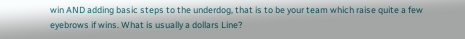win AND adding basic steps to the underdog, that is to be your team which raise quite a few eyebrows if wins. What is usually a dollars Line?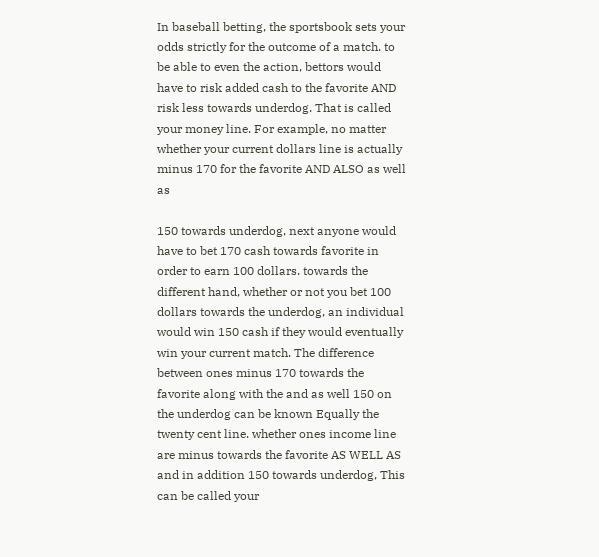In baseball betting, the sportsbook sets your odds strictly for the outcome of a match. to be able to even the action, bettors would have to risk added cash to the favorite AND risk less towards underdog. That is called your money line. For example, no matter whether your current dollars line is actually minus 170 for the favorite AND ALSO as well as

150 towards underdog, next anyone would have to bet 170 cash towards favorite in order to earn 100 dollars. towards the different hand, whether or not you bet 100 dollars towards the underdog, an individual would win 150 cash if they would eventually win your current match. The difference between ones minus 170 towards the favorite along with the and as well 150 on the underdog can be known Equally the twenty cent line. whether ones income line are minus towards the favorite AS WELL AS and in addition 150 towards underdog, This can be called your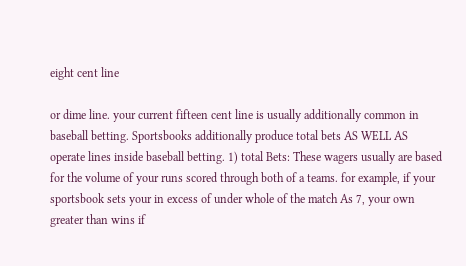eight cent line

or dime line. your current fifteen cent line is usually additionally common in baseball betting. Sportsbooks additionally produce total bets AS WELL AS operate lines inside baseball betting. 1) total Bets: These wagers usually are based for the volume of your runs scored through both of a teams. for example, if your sportsbook sets your in excess of under whole of the match As 7, your own greater than wins if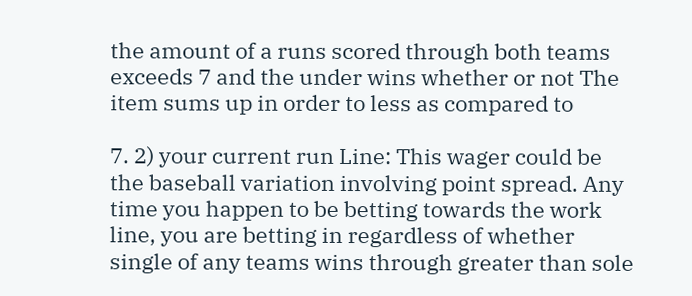the amount of a runs scored through both teams exceeds 7 and the under wins whether or not The item sums up in order to less as compared to

7. 2) your current run Line: This wager could be the baseball variation involving point spread. Any time you happen to be betting towards the work line, you are betting in regardless of whether single of any teams wins through greater than sole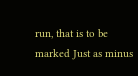run, that is to be marked Just as minus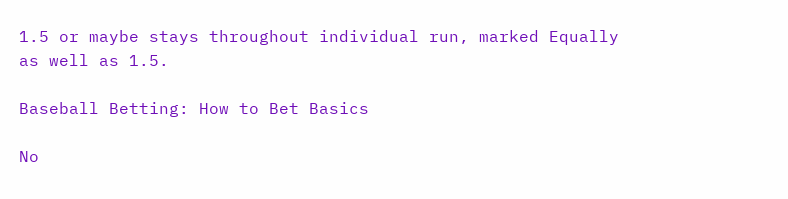1.5 or maybe stays throughout individual run, marked Equally as well as 1.5.

Baseball Betting: How to Bet Basics

No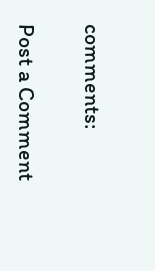comments:

Post a Comment